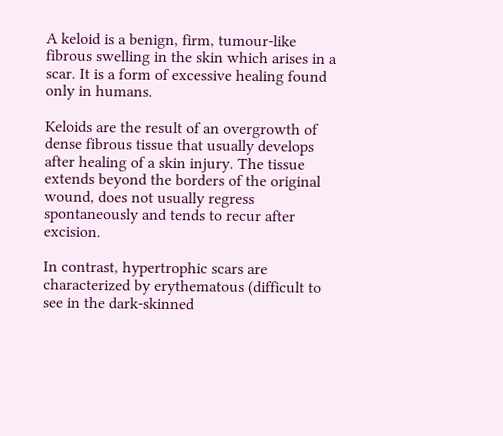A keloid is a benign, firm, tumour-like fibrous swelling in the skin which arises in a scar. It is a form of excessive healing found only in humans.

Keloids are the result of an overgrowth of dense fibrous tissue that usually develops after healing of a skin injury. The tissue extends beyond the borders of the original wound, does not usually regress spontaneously and tends to recur after excision.

In contrast, hypertrophic scars are characterized by erythematous (difficult to see in the dark-skinned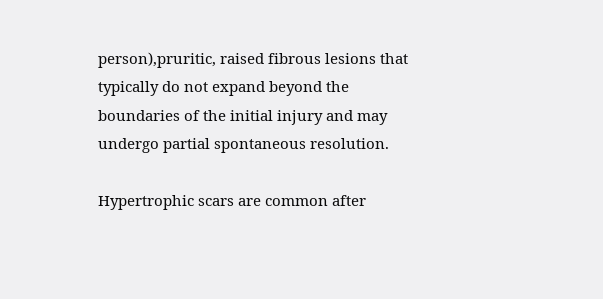person),pruritic, raised fibrous lesions that typically do not expand beyond the boundaries of the initial injury and may undergo partial spontaneous resolution.

Hypertrophic scars are common after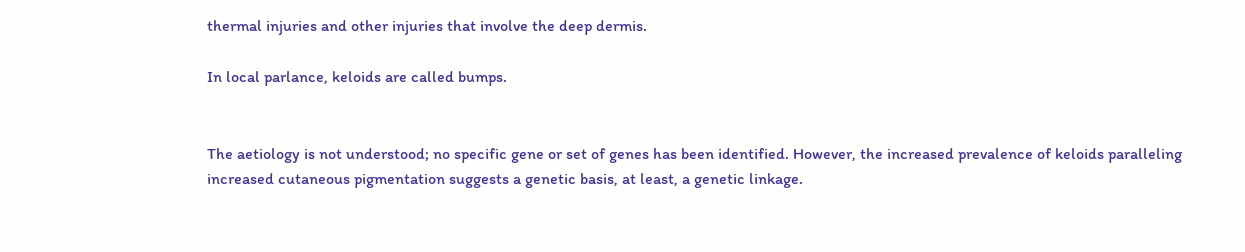thermal injuries and other injuries that involve the deep dermis.

In local parlance, keloids are called bumps.


The aetiology is not understood; no specific gene or set of genes has been identified. However, the increased prevalence of keloids paralleling increased cutaneous pigmentation suggests a genetic basis, at least, a genetic linkage.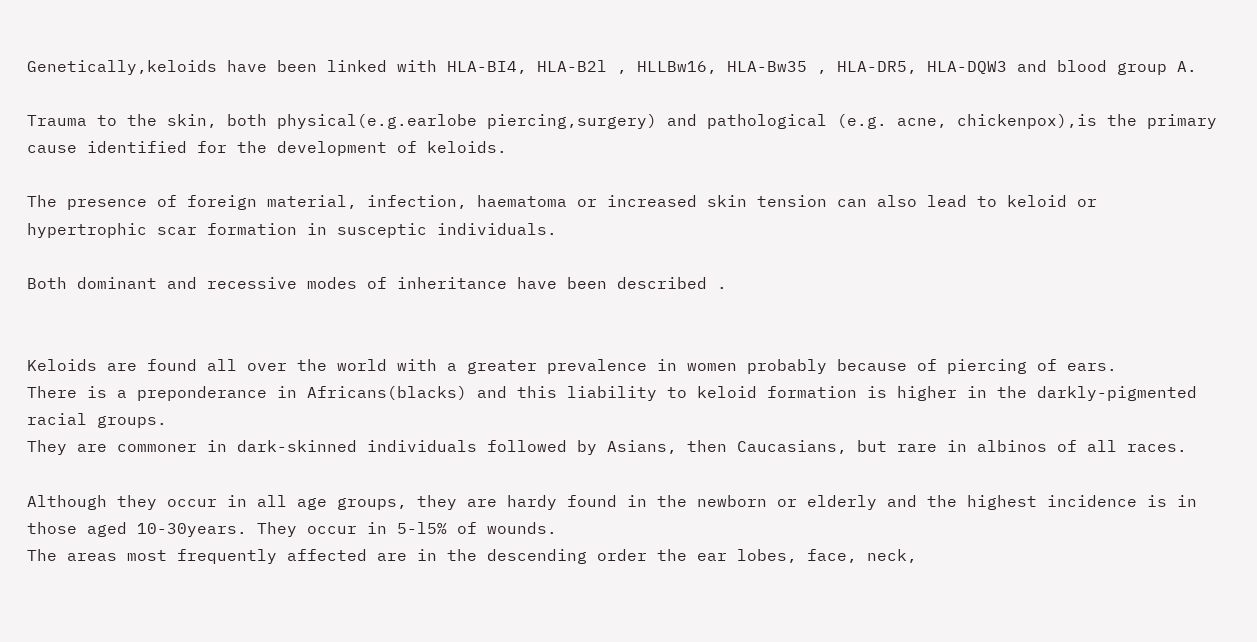Genetically,keloids have been linked with HLA-BI4, HLA-B2l , HLLBw16, HLA-Bw35 , HLA-DR5, HLA-DQW3 and blood group A.

Trauma to the skin, both physical(e.g.earlobe piercing,surgery) and pathological (e.g. acne, chickenpox),is the primary cause identified for the development of keloids.

The presence of foreign material, infection, haematoma or increased skin tension can also lead to keloid or hypertrophic scar formation in susceptic individuals.

Both dominant and recessive modes of inheritance have been described .


Keloids are found all over the world with a greater prevalence in women probably because of piercing of ears.
There is a preponderance in Africans(blacks) and this liability to keloid formation is higher in the darkly-pigmented racial groups.
They are commoner in dark-skinned individuals followed by Asians, then Caucasians, but rare in albinos of all races.

Although they occur in all age groups, they are hardy found in the newborn or elderly and the highest incidence is in those aged 10-30years. They occur in 5-l5% of wounds.
The areas most frequently affected are in the descending order the ear lobes, face, neck,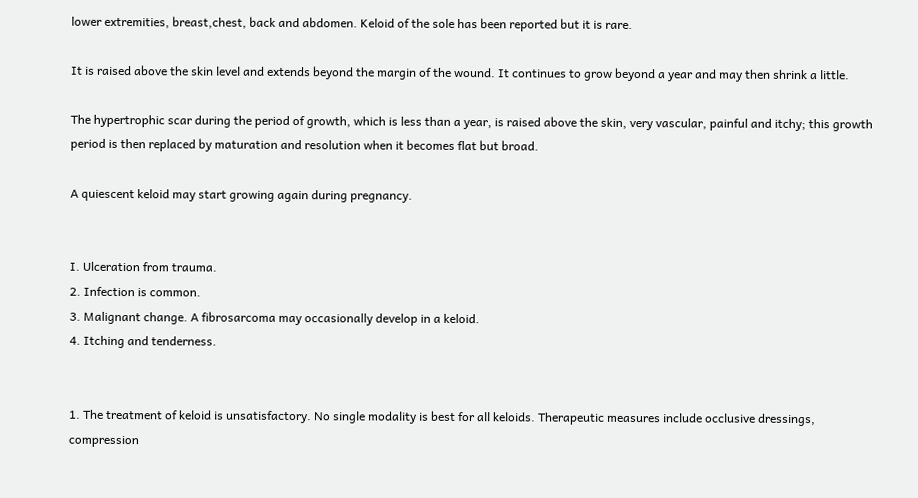lower extremities, breast,chest, back and abdomen. Keloid of the sole has been reported but it is rare.

It is raised above the skin level and extends beyond the margin of the wound. It continues to grow beyond a year and may then shrink a little.

The hypertrophic scar during the period of growth, which is less than a year, is raised above the skin, very vascular, painful and itchy; this growth period is then replaced by maturation and resolution when it becomes flat but broad.

A quiescent keloid may start growing again during pregnancy.


I. Ulceration from trauma.
2. Infection is common.
3. Malignant change. A fibrosarcoma may occasionally develop in a keloid.
4. Itching and tenderness.


1. The treatment of keloid is unsatisfactory. No single modality is best for all keloids. Therapeutic measures include occlusive dressings, compression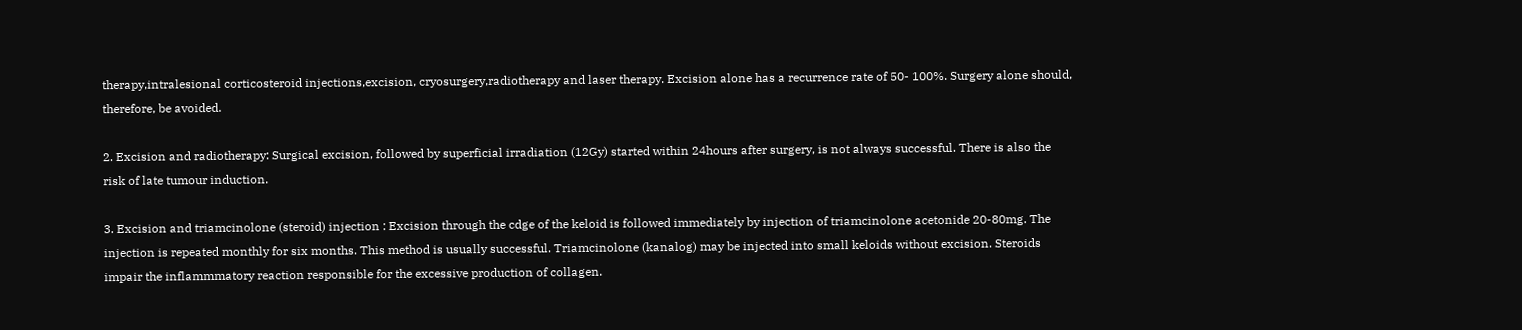therapy,intralesional corticosteroid injections,excision, cryosurgery,radiotherapy and laser therapy. Excision alone has a recurrence rate of 50- 100%. Surgery alone should, therefore, be avoided.

2. Excision and radiotherapy: Surgical excision, followed by superficial irradiation (12Gy) started within 24hours after surgery, is not always successful. There is also the risk of late tumour induction.

3. Excision and triamcinolone (steroid) injection : Excision through the cdge of the keloid is followed immediately by injection of triamcinolone acetonide 20-80mg. The injection is repeated monthly for six months. This method is usually successful. Triamcinolone (kanalog) may be injected into small keloids without excision. Steroids impair the inflammmatory reaction responsible for the excessive production of collagen.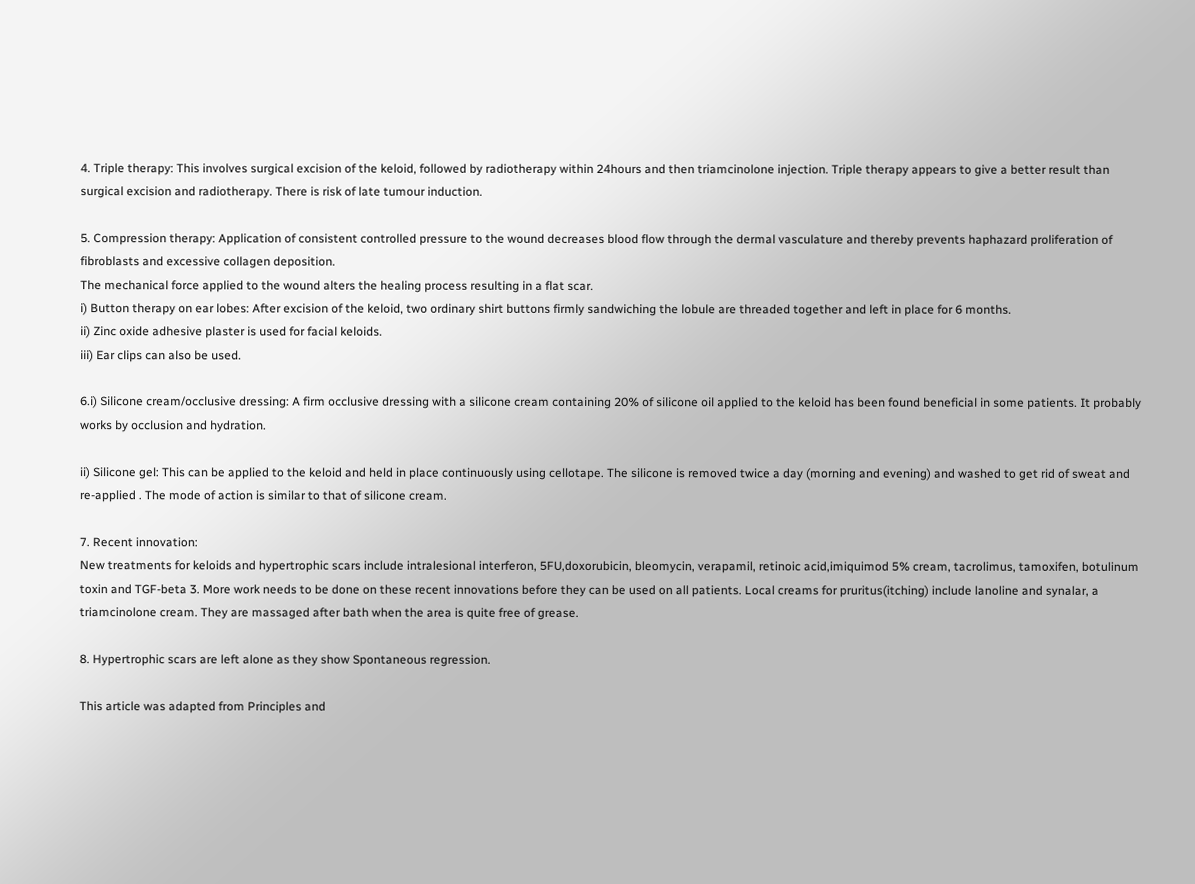4. Triple therapy: This involves surgical excision of the keloid, followed by radiotherapy within 24hours and then triamcinolone injection. Triple therapy appears to give a better result than surgical excision and radiotherapy. There is risk of late tumour induction.

5. Compression therapy: Application of consistent controlled pressure to the wound decreases blood flow through the dermal vasculature and thereby prevents haphazard proliferation of fibroblasts and excessive collagen deposition.
The mechanical force applied to the wound alters the healing process resulting in a flat scar.
i) Button therapy on ear lobes: After excision of the keloid, two ordinary shirt buttons firmly sandwiching the lobule are threaded together and left in place for 6 months.
ii) Zinc oxide adhesive plaster is used for facial keloids.
iii) Ear clips can also be used.

6.i) Silicone cream/occlusive dressing: A firm occlusive dressing with a silicone cream containing 20% of silicone oil applied to the keloid has been found beneficial in some patients. It probably works by occlusion and hydration.

ii) Silicone gel: This can be applied to the keloid and held in place continuously using cellotape. The silicone is removed twice a day (morning and evening) and washed to get rid of sweat and re-applied . The mode of action is similar to that of silicone cream.

7. Recent innovation:
New treatments for keloids and hypertrophic scars include intralesional interferon, 5FU,doxorubicin, bleomycin, verapamil, retinoic acid,imiquimod 5% cream, tacrolimus, tamoxifen, botulinum toxin and TGF-beta 3. More work needs to be done on these recent innovations before they can be used on all patients. Local creams for pruritus(itching) include lanoline and synalar, a triamcinolone cream. They are massaged after bath when the area is quite free of grease.

8. Hypertrophic scars are left alone as they show Spontaneous regression.

This article was adapted from Principles and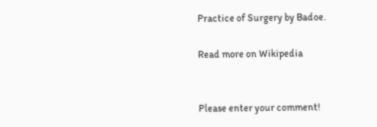Practice of Surgery by Badoe.

Read more on Wikipedia


Please enter your comment!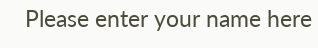Please enter your name here